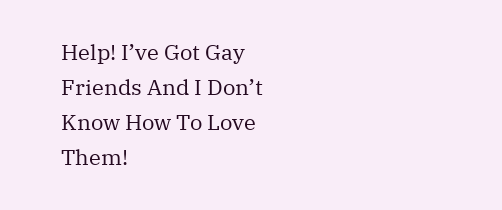Help! I’ve Got Gay Friends And I Don’t Know How To Love Them!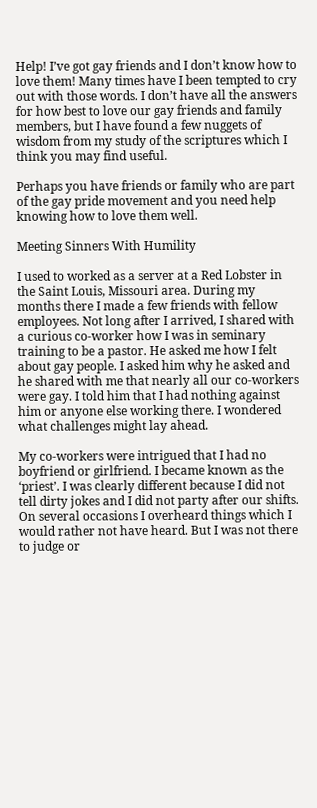Help! I’ve got gay friends and I don’t know how to love them! Many times have I been tempted to cry out with those words. I don’t have all the answers for how best to love our gay friends and family members, but I have found a few nuggets of wisdom from my study of the scriptures which I think you may find useful.

Perhaps you have friends or family who are part of the gay pride movement and you need help knowing how to love them well.

Meeting Sinners With Humility

I used to worked as a server at a Red Lobster in the Saint Louis, Missouri area. During my months there I made a few friends with fellow employees. Not long after I arrived, I shared with a curious co-worker how I was in seminary training to be a pastor. He asked me how I felt about gay people. I asked him why he asked and he shared with me that nearly all our co-workers were gay. I told him that I had nothing against him or anyone else working there. I wondered what challenges might lay ahead.

My co-workers were intrigued that I had no boyfriend or girlfriend. I became known as the ‘priest’. I was clearly different because I did not tell dirty jokes and I did not party after our shifts. On several occasions I overheard things which I would rather not have heard. But I was not there to judge or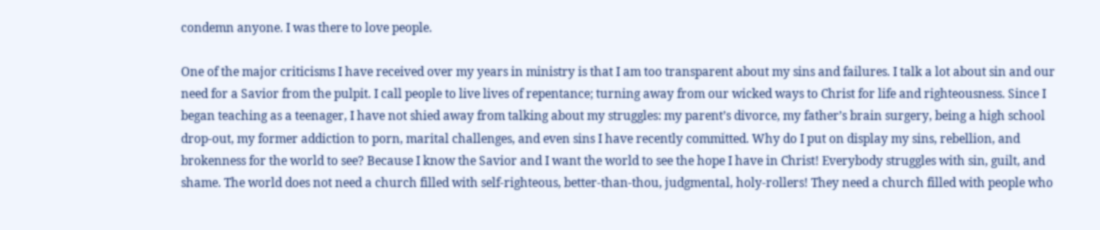condemn anyone. I was there to love people.

One of the major criticisms I have received over my years in ministry is that I am too transparent about my sins and failures. I talk a lot about sin and our need for a Savior from the pulpit. I call people to live lives of repentance; turning away from our wicked ways to Christ for life and righteousness. Since I began teaching as a teenager, I have not shied away from talking about my struggles: my parent’s divorce, my father’s brain surgery, being a high school drop-out, my former addiction to porn, marital challenges, and even sins I have recently committed. Why do I put on display my sins, rebellion, and brokenness for the world to see? Because I know the Savior and I want the world to see the hope I have in Christ! Everybody struggles with sin, guilt, and shame. The world does not need a church filled with self-righteous, better-than-thou, judgmental, holy-rollers! They need a church filled with people who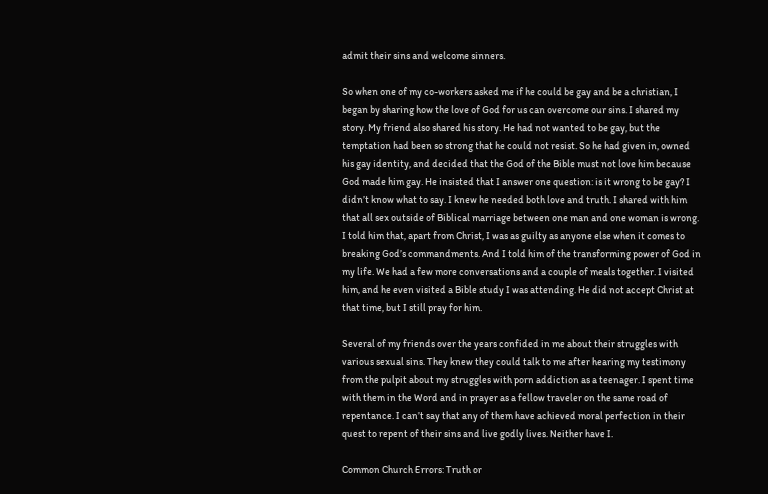admit their sins and welcome sinners.

So when one of my co-workers asked me if he could be gay and be a christian, I began by sharing how the love of God for us can overcome our sins. I shared my story. My friend also shared his story. He had not wanted to be gay, but the temptation had been so strong that he could not resist. So he had given in, owned his gay identity, and decided that the God of the Bible must not love him because God made him gay. He insisted that I answer one question: is it wrong to be gay? I didn’t know what to say. I knew he needed both love and truth. I shared with him that all sex outside of Biblical marriage between one man and one woman is wrong. I told him that, apart from Christ, I was as guilty as anyone else when it comes to breaking God’s commandments. And I told him of the transforming power of God in my life. We had a few more conversations and a couple of meals together. I visited him, and he even visited a Bible study I was attending. He did not accept Christ at that time, but I still pray for him.

Several of my friends over the years confided in me about their struggles with various sexual sins. They knew they could talk to me after hearing my testimony from the pulpit about my struggles with porn addiction as a teenager. I spent time with them in the Word and in prayer as a fellow traveler on the same road of repentance. I can’t say that any of them have achieved moral perfection in their quest to repent of their sins and live godly lives. Neither have I.

Common Church Errors: Truth or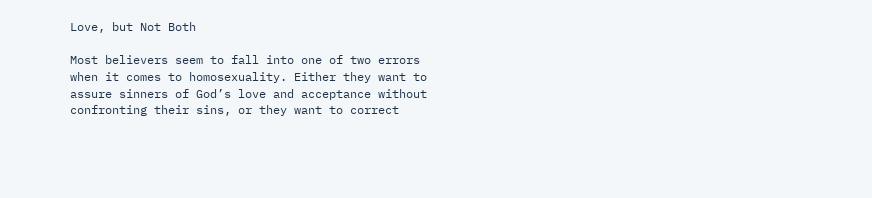Love, but Not Both

Most believers seem to fall into one of two errors when it comes to homosexuality. Either they want to assure sinners of God’s love and acceptance without confronting their sins, or they want to correct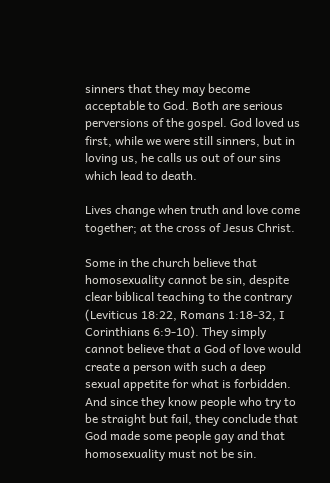sinners that they may become acceptable to God. Both are serious perversions of the gospel. God loved us first, while we were still sinners, but in loving us, he calls us out of our sins which lead to death.

Lives change when truth and love come together; at the cross of Jesus Christ.

Some in the church believe that homosexuality cannot be sin, despite clear biblical teaching to the contrary (Leviticus 18:22, Romans 1:18-32, I Corinthians 6:9-10). They simply cannot believe that a God of love would create a person with such a deep sexual appetite for what is forbidden. And since they know people who try to be straight but fail, they conclude that God made some people gay and that homosexuality must not be sin.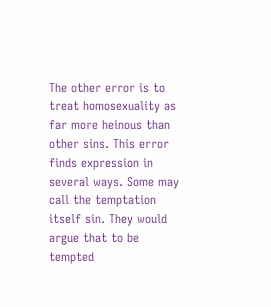The other error is to treat homosexuality as far more heinous than other sins. This error finds expression in several ways. Some may call the temptation itself sin. They would argue that to be tempted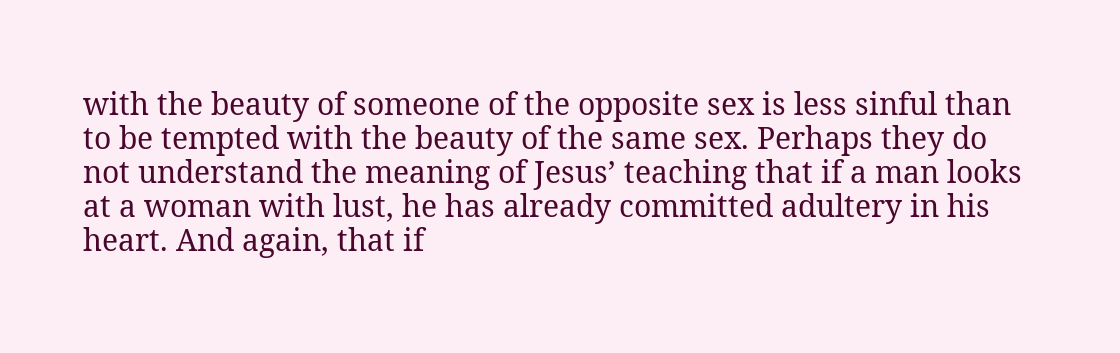with the beauty of someone of the opposite sex is less sinful than to be tempted with the beauty of the same sex. Perhaps they do not understand the meaning of Jesus’ teaching that if a man looks at a woman with lust, he has already committed adultery in his heart. And again, that if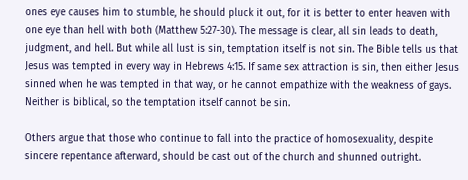ones eye causes him to stumble, he should pluck it out, for it is better to enter heaven with one eye than hell with both (Matthew 5:27-30). The message is clear, all sin leads to death, judgment, and hell. But while all lust is sin, temptation itself is not sin. The Bible tells us that Jesus was tempted in every way in Hebrews 4:15. If same sex attraction is sin, then either Jesus sinned when he was tempted in that way, or he cannot empathize with the weakness of gays. Neither is biblical, so the temptation itself cannot be sin.

Others argue that those who continue to fall into the practice of homosexuality, despite sincere repentance afterward, should be cast out of the church and shunned outright.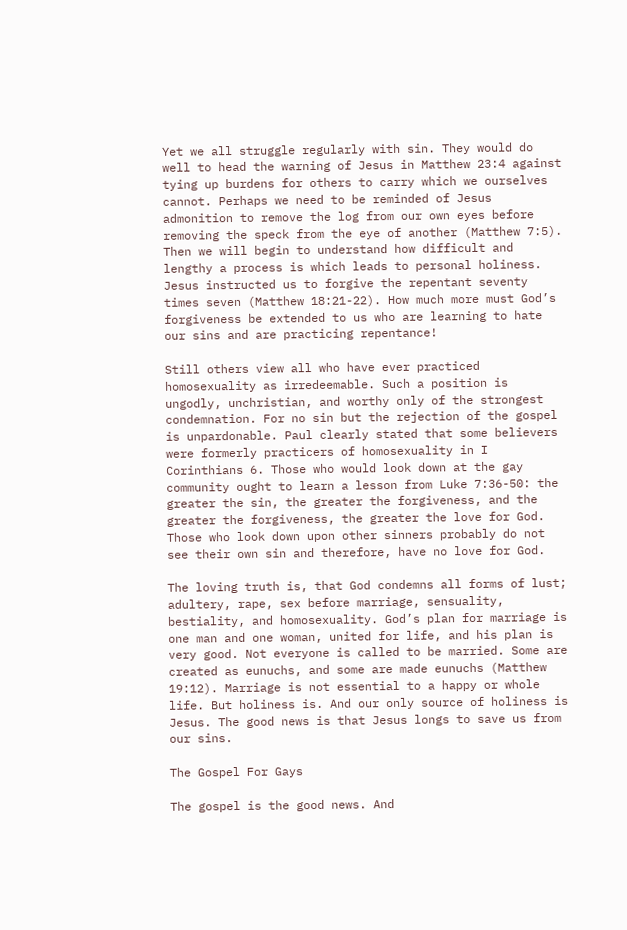Yet we all struggle regularly with sin. They would do well to head the warning of Jesus in Matthew 23:4 against tying up burdens for others to carry which we ourselves cannot. Perhaps we need to be reminded of Jesus admonition to remove the log from our own eyes before removing the speck from the eye of another (Matthew 7:5). Then we will begin to understand how difficult and lengthy a process is which leads to personal holiness. Jesus instructed us to forgive the repentant seventy times seven (Matthew 18:21-22). How much more must God’s forgiveness be extended to us who are learning to hate our sins and are practicing repentance!

Still others view all who have ever practiced homosexuality as irredeemable. Such a position is ungodly, unchristian, and worthy only of the strongest condemnation. For no sin but the rejection of the gospel is unpardonable. Paul clearly stated that some believers were formerly practicers of homosexuality in I Corinthians 6. Those who would look down at the gay community ought to learn a lesson from Luke 7:36-50: the greater the sin, the greater the forgiveness, and the greater the forgiveness, the greater the love for God. Those who look down upon other sinners probably do not see their own sin and therefore, have no love for God.

The loving truth is, that God condemns all forms of lust; adultery, rape, sex before marriage, sensuality, bestiality, and homosexuality. God’s plan for marriage is one man and one woman, united for life, and his plan is very good. Not everyone is called to be married. Some are created as eunuchs, and some are made eunuchs (Matthew 19:12). Marriage is not essential to a happy or whole life. But holiness is. And our only source of holiness is Jesus. The good news is that Jesus longs to save us from our sins.

The Gospel For Gays

The gospel is the good news. And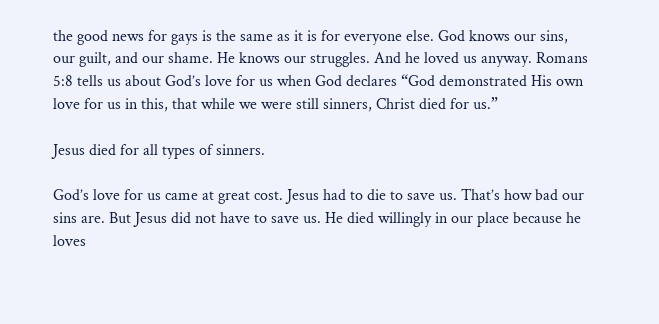the good news for gays is the same as it is for everyone else. God knows our sins, our guilt, and our shame. He knows our struggles. And he loved us anyway. Romans 5:8 tells us about God’s love for us when God declares “God demonstrated His own love for us in this, that while we were still sinners, Christ died for us.”

Jesus died for all types of sinners.

God’s love for us came at great cost. Jesus had to die to save us. That’s how bad our sins are. But Jesus did not have to save us. He died willingly in our place because he loves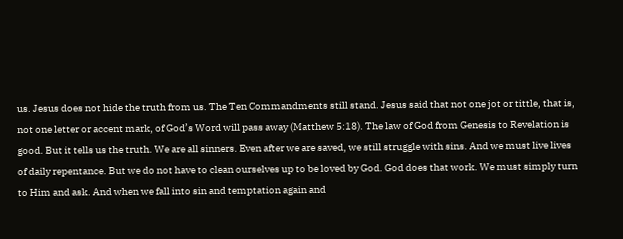us. Jesus does not hide the truth from us. The Ten Commandments still stand. Jesus said that not one jot or tittle, that is, not one letter or accent mark, of God’s Word will pass away (Matthew 5:18). The law of God from Genesis to Revelation is good. But it tells us the truth. We are all sinners. Even after we are saved, we still struggle with sins. And we must live lives of daily repentance. But we do not have to clean ourselves up to be loved by God. God does that work. We must simply turn to Him and ask. And when we fall into sin and temptation again and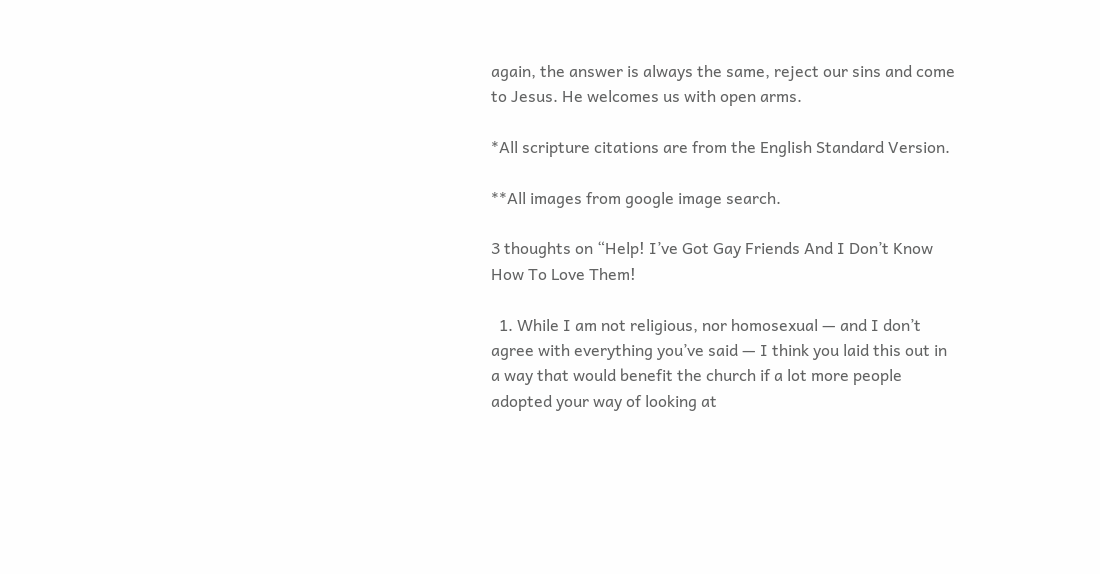again, the answer is always the same, reject our sins and come to Jesus. He welcomes us with open arms.

*All scripture citations are from the English Standard Version.

**All images from google image search.

3 thoughts on “Help! I’ve Got Gay Friends And I Don’t Know How To Love Them!

  1. While I am not religious, nor homosexual — and I don’t agree with everything you’ve said — I think you laid this out in a way that would benefit the church if a lot more people adopted your way of looking at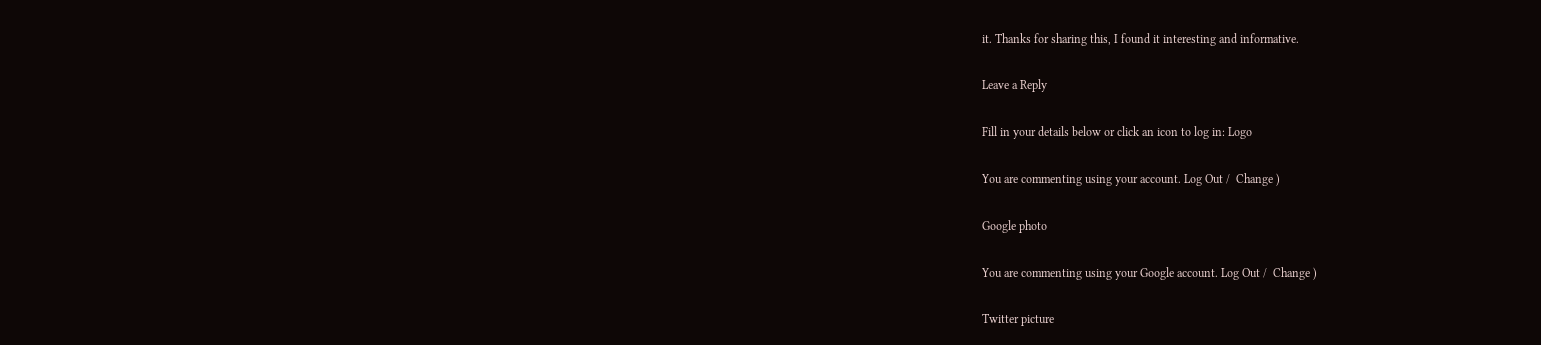it. Thanks for sharing this, I found it interesting and informative.

Leave a Reply

Fill in your details below or click an icon to log in: Logo

You are commenting using your account. Log Out /  Change )

Google photo

You are commenting using your Google account. Log Out /  Change )

Twitter picture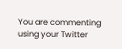You are commenting using your Twitter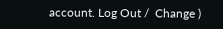account. Log Out /  Change )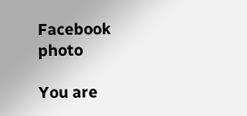Facebook photo

You are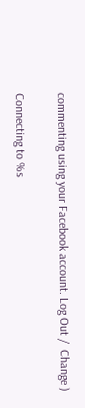commenting using your Facebook account. Log Out /  Change )

Connecting to %s